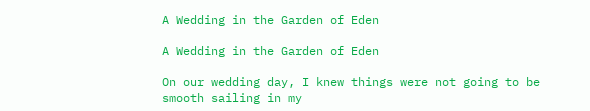A Wedding in the Garden of Eden

A Wedding in the Garden of Eden

On our wedding day, I knew things were not going to be smooth sailing in my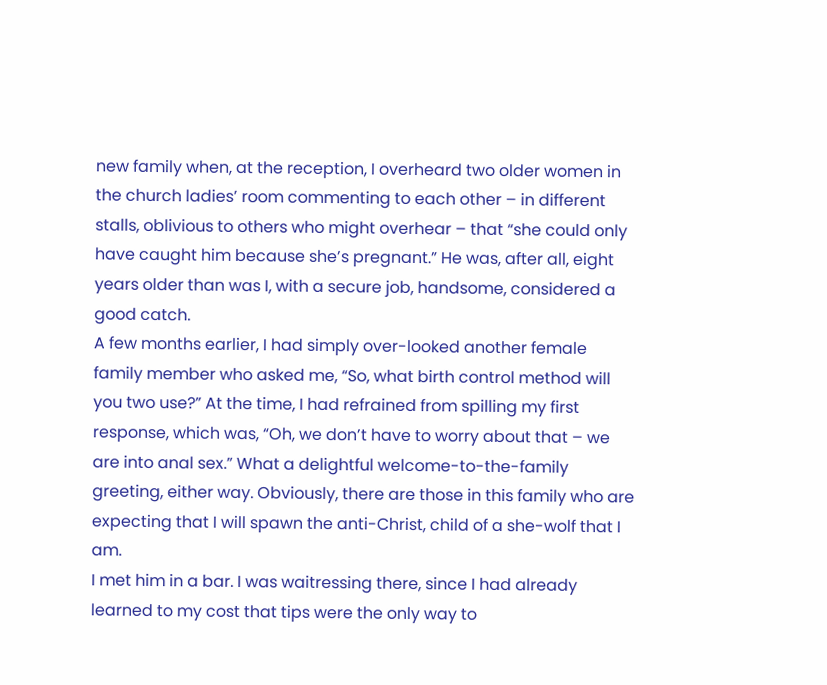new family when, at the reception, I overheard two older women in the church ladies’ room commenting to each other – in different stalls, oblivious to others who might overhear – that “she could only have caught him because she’s pregnant.” He was, after all, eight years older than was I, with a secure job, handsome, considered a good catch.
A few months earlier, I had simply over-looked another female family member who asked me, “So, what birth control method will you two use?” At the time, I had refrained from spilling my first response, which was, “Oh, we don’t have to worry about that – we are into anal sex.” What a delightful welcome-to-the-family greeting, either way. Obviously, there are those in this family who are expecting that I will spawn the anti-Christ, child of a she-wolf that I am.
I met him in a bar. I was waitressing there, since I had already learned to my cost that tips were the only way to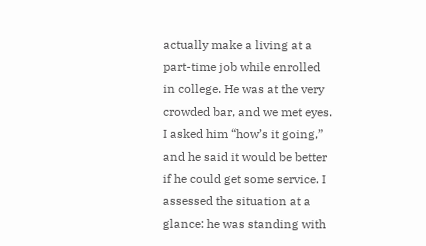actually make a living at a part-time job while enrolled in college. He was at the very crowded bar, and we met eyes. I asked him “how’s it going,” and he said it would be better if he could get some service. I assessed the situation at a glance: he was standing with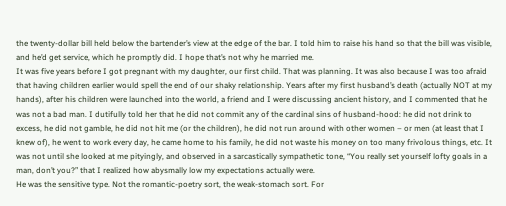the twenty-dollar bill held below the bartender’s view at the edge of the bar. I told him to raise his hand so that the bill was visible, and he’d get service, which he promptly did. I hope that’s not why he married me.
It was five years before I got pregnant with my daughter, our first child. That was planning. It was also because I was too afraid that having children earlier would spell the end of our shaky relationship. Years after my first husband’s death (actually NOT at my hands), after his children were launched into the world, a friend and I were discussing ancient history, and I commented that he was not a bad man. I dutifully told her that he did not commit any of the cardinal sins of husband-hood: he did not drink to excess, he did not gamble, he did not hit me (or the children), he did not run around with other women – or men (at least that I knew of), he went to work every day, he came home to his family, he did not waste his money on too many frivolous things, etc. It was not until she looked at me pityingly, and observed in a sarcastically sympathetic tone, “You really set yourself lofty goals in a man, don’t you?” that I realized how abysmally low my expectations actually were.
He was the sensitive type. Not the romantic-poetry sort, the weak-stomach sort. For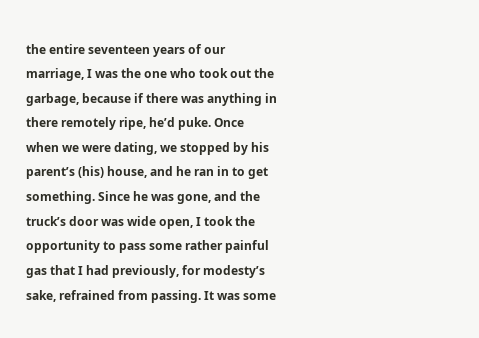the entire seventeen years of our marriage, I was the one who took out the garbage, because if there was anything in there remotely ripe, he’d puke. Once when we were dating, we stopped by his parent’s (his) house, and he ran in to get something. Since he was gone, and the truck’s door was wide open, I took the opportunity to pass some rather painful gas that I had previously, for modesty’s sake, refrained from passing. It was some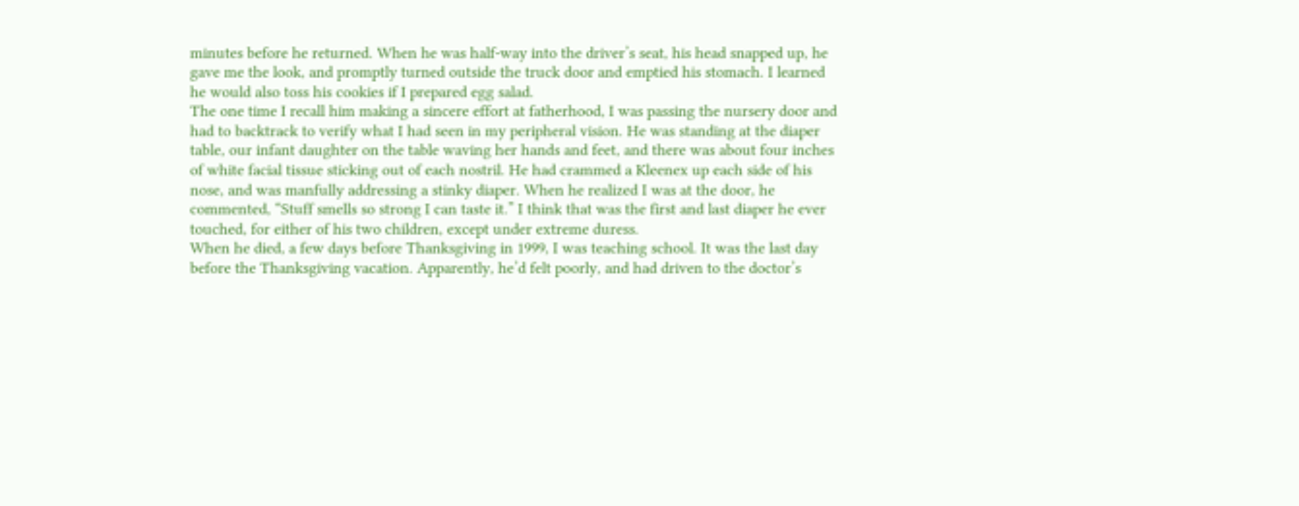minutes before he returned. When he was half-way into the driver’s seat, his head snapped up, he gave me the look, and promptly turned outside the truck door and emptied his stomach. I learned he would also toss his cookies if I prepared egg salad.
The one time I recall him making a sincere effort at fatherhood, I was passing the nursery door and had to backtrack to verify what I had seen in my peripheral vision. He was standing at the diaper table, our infant daughter on the table waving her hands and feet, and there was about four inches of white facial tissue sticking out of each nostril. He had crammed a Kleenex up each side of his nose, and was manfully addressing a stinky diaper. When he realized I was at the door, he commented, “Stuff smells so strong I can taste it.” I think that was the first and last diaper he ever touched, for either of his two children, except under extreme duress.
When he died, a few days before Thanksgiving in 1999, I was teaching school. It was the last day before the Thanksgiving vacation. Apparently, he’d felt poorly, and had driven to the doctor’s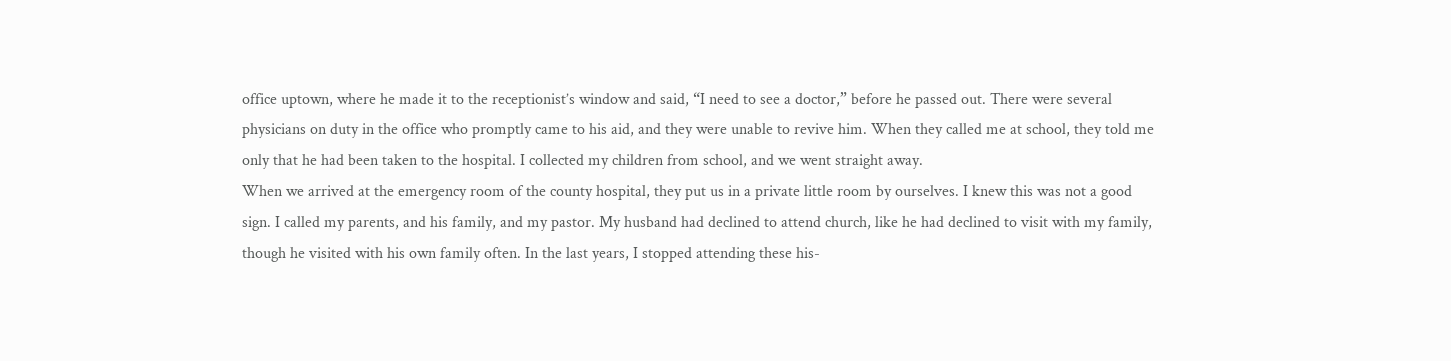office uptown, where he made it to the receptionist’s window and said, “I need to see a doctor,” before he passed out. There were several physicians on duty in the office who promptly came to his aid, and they were unable to revive him. When they called me at school, they told me only that he had been taken to the hospital. I collected my children from school, and we went straight away.
When we arrived at the emergency room of the county hospital, they put us in a private little room by ourselves. I knew this was not a good sign. I called my parents, and his family, and my pastor. My husband had declined to attend church, like he had declined to visit with my family, though he visited with his own family often. In the last years, I stopped attending these his-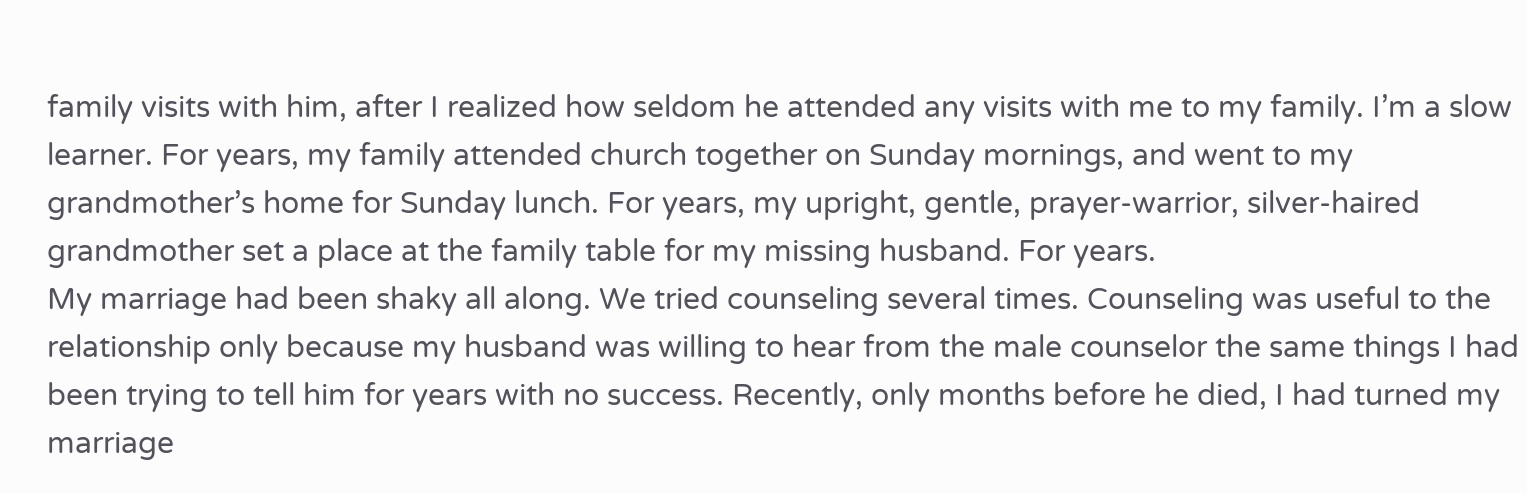family visits with him, after I realized how seldom he attended any visits with me to my family. I’m a slow learner. For years, my family attended church together on Sunday mornings, and went to my grandmother’s home for Sunday lunch. For years, my upright, gentle, prayer-warrior, silver-haired grandmother set a place at the family table for my missing husband. For years.
My marriage had been shaky all along. We tried counseling several times. Counseling was useful to the relationship only because my husband was willing to hear from the male counselor the same things I had been trying to tell him for years with no success. Recently, only months before he died, I had turned my marriage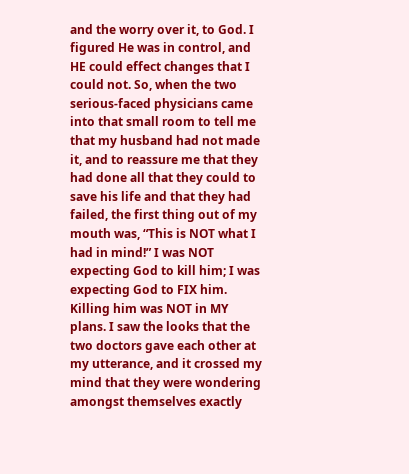and the worry over it, to God. I figured He was in control, and HE could effect changes that I could not. So, when the two serious-faced physicians came into that small room to tell me that my husband had not made it, and to reassure me that they had done all that they could to save his life and that they had failed, the first thing out of my mouth was, “This is NOT what I had in mind!” I was NOT expecting God to kill him; I was expecting God to FIX him. Killing him was NOT in MY plans. I saw the looks that the two doctors gave each other at my utterance, and it crossed my mind that they were wondering amongst themselves exactly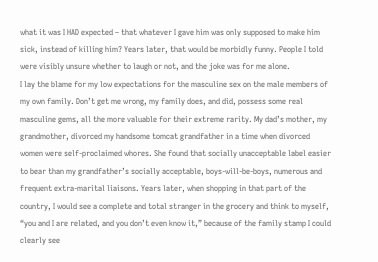what it was I HAD expected – that whatever I gave him was only supposed to make him sick, instead of killing him? Years later, that would be morbidly funny. People I told were visibly unsure whether to laugh or not, and the joke was for me alone.
I lay the blame for my low expectations for the masculine sex on the male members of my own family. Don’t get me wrong, my family does, and did, possess some real masculine gems, all the more valuable for their extreme rarity. My dad’s mother, my grandmother, divorced my handsome tomcat grandfather in a time when divorced women were self-proclaimed whores. She found that socially unacceptable label easier to bear than my grandfather’s socially acceptable, boys-will-be-boys, numerous and frequent extra-marital liaisons. Years later, when shopping in that part of the country, I would see a complete and total stranger in the grocery and think to myself, “you and I are related, and you don’t even know it,” because of the family stamp I could clearly see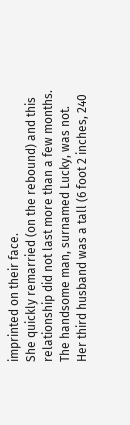imprinted on their face.
She quickly remarried (on the rebound) and this relationship did not last more than a few months. The handsome man, surnamed Lucky, was not. Her third husband was a tall (6 foot 2 inches, 240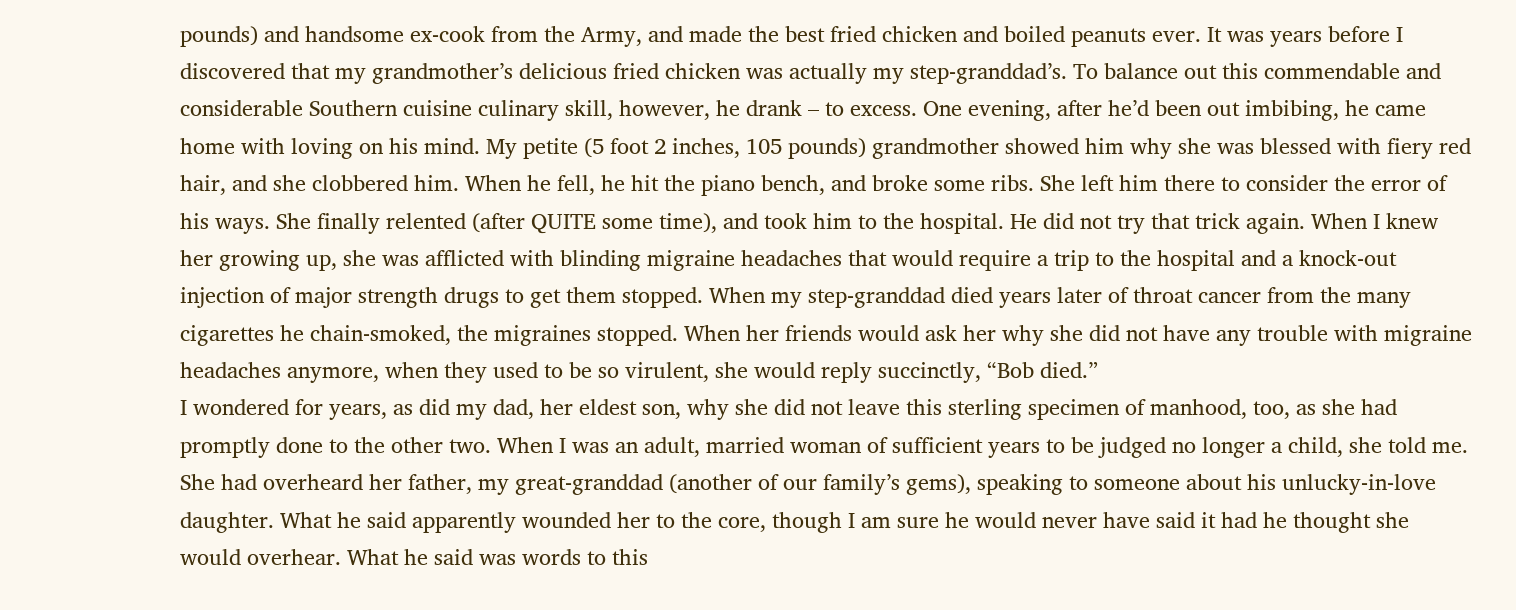pounds) and handsome ex-cook from the Army, and made the best fried chicken and boiled peanuts ever. It was years before I discovered that my grandmother’s delicious fried chicken was actually my step-granddad’s. To balance out this commendable and considerable Southern cuisine culinary skill, however, he drank – to excess. One evening, after he’d been out imbibing, he came home with loving on his mind. My petite (5 foot 2 inches, 105 pounds) grandmother showed him why she was blessed with fiery red hair, and she clobbered him. When he fell, he hit the piano bench, and broke some ribs. She left him there to consider the error of his ways. She finally relented (after QUITE some time), and took him to the hospital. He did not try that trick again. When I knew her growing up, she was afflicted with blinding migraine headaches that would require a trip to the hospital and a knock-out injection of major strength drugs to get them stopped. When my step-granddad died years later of throat cancer from the many cigarettes he chain-smoked, the migraines stopped. When her friends would ask her why she did not have any trouble with migraine headaches anymore, when they used to be so virulent, she would reply succinctly, “Bob died.”
I wondered for years, as did my dad, her eldest son, why she did not leave this sterling specimen of manhood, too, as she had promptly done to the other two. When I was an adult, married woman of sufficient years to be judged no longer a child, she told me. She had overheard her father, my great-granddad (another of our family’s gems), speaking to someone about his unlucky-in-love daughter. What he said apparently wounded her to the core, though I am sure he would never have said it had he thought she would overhear. What he said was words to this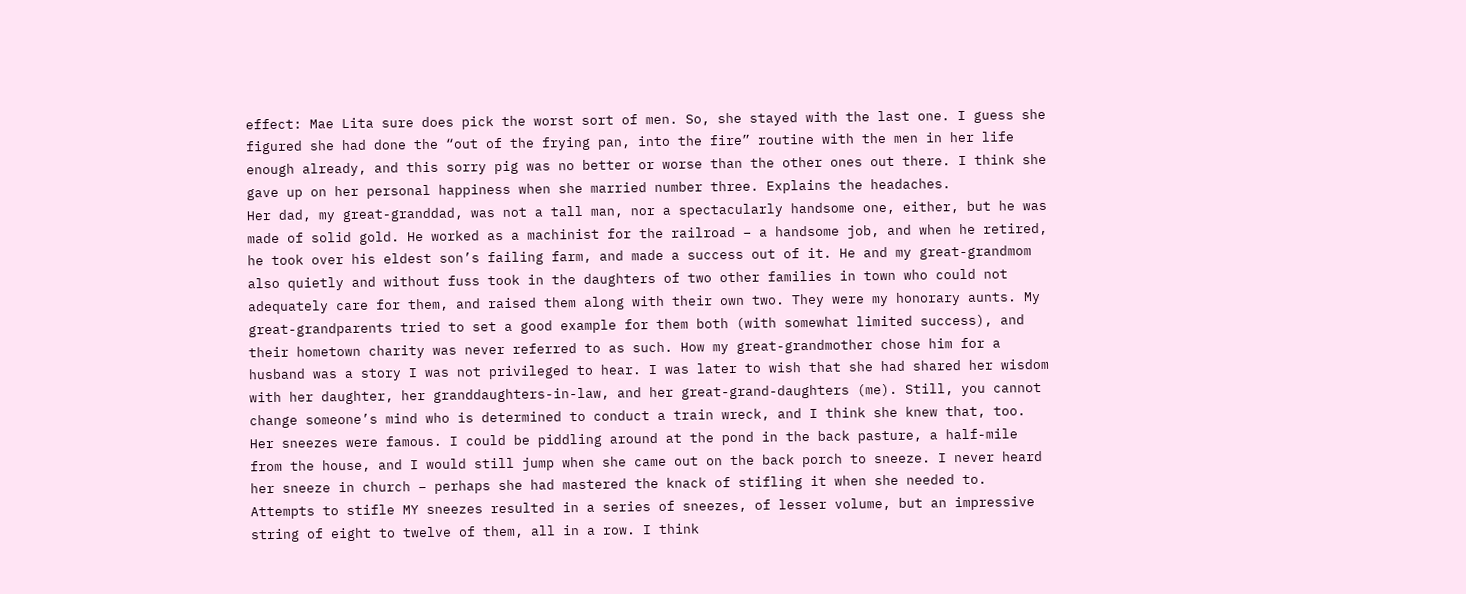effect: Mae Lita sure does pick the worst sort of men. So, she stayed with the last one. I guess she figured she had done the “out of the frying pan, into the fire” routine with the men in her life enough already, and this sorry pig was no better or worse than the other ones out there. I think she gave up on her personal happiness when she married number three. Explains the headaches.
Her dad, my great-granddad, was not a tall man, nor a spectacularly handsome one, either, but he was made of solid gold. He worked as a machinist for the railroad – a handsome job, and when he retired, he took over his eldest son’s failing farm, and made a success out of it. He and my great-grandmom also quietly and without fuss took in the daughters of two other families in town who could not adequately care for them, and raised them along with their own two. They were my honorary aunts. My great-grandparents tried to set a good example for them both (with somewhat limited success), and their hometown charity was never referred to as such. How my great-grandmother chose him for a husband was a story I was not privileged to hear. I was later to wish that she had shared her wisdom with her daughter, her granddaughters-in-law, and her great-grand-daughters (me). Still, you cannot change someone’s mind who is determined to conduct a train wreck, and I think she knew that, too.
Her sneezes were famous. I could be piddling around at the pond in the back pasture, a half-mile from the house, and I would still jump when she came out on the back porch to sneeze. I never heard her sneeze in church – perhaps she had mastered the knack of stifling it when she needed to. Attempts to stifle MY sneezes resulted in a series of sneezes, of lesser volume, but an impressive string of eight to twelve of them, all in a row. I think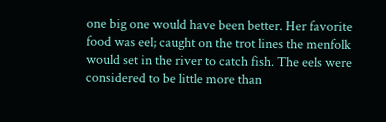one big one would have been better. Her favorite food was eel; caught on the trot lines the menfolk would set in the river to catch fish. The eels were considered to be little more than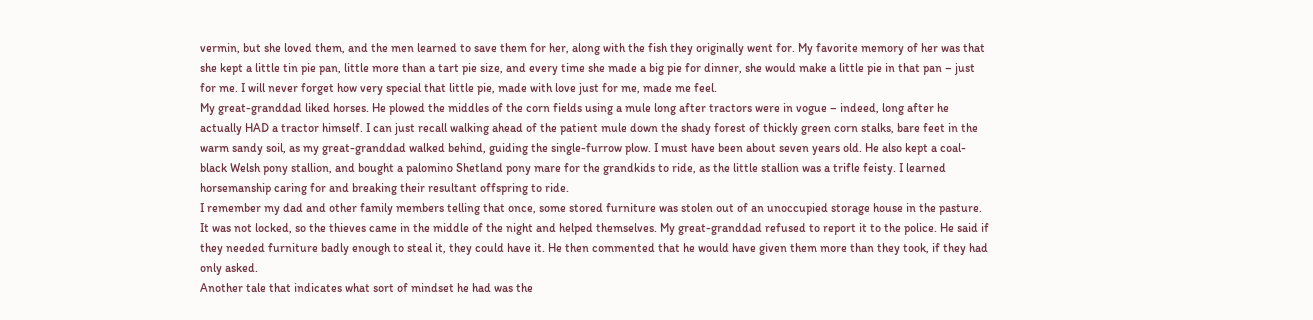vermin, but she loved them, and the men learned to save them for her, along with the fish they originally went for. My favorite memory of her was that she kept a little tin pie pan, little more than a tart pie size, and every time she made a big pie for dinner, she would make a little pie in that pan – just for me. I will never forget how very special that little pie, made with love just for me, made me feel.
My great-granddad liked horses. He plowed the middles of the corn fields using a mule long after tractors were in vogue – indeed, long after he actually HAD a tractor himself. I can just recall walking ahead of the patient mule down the shady forest of thickly green corn stalks, bare feet in the warm sandy soil, as my great-granddad walked behind, guiding the single-furrow plow. I must have been about seven years old. He also kept a coal-black Welsh pony stallion, and bought a palomino Shetland pony mare for the grandkids to ride, as the little stallion was a trifle feisty. I learned horsemanship caring for and breaking their resultant offspring to ride.
I remember my dad and other family members telling that once, some stored furniture was stolen out of an unoccupied storage house in the pasture. It was not locked, so the thieves came in the middle of the night and helped themselves. My great-granddad refused to report it to the police. He said if they needed furniture badly enough to steal it, they could have it. He then commented that he would have given them more than they took, if they had only asked.
Another tale that indicates what sort of mindset he had was the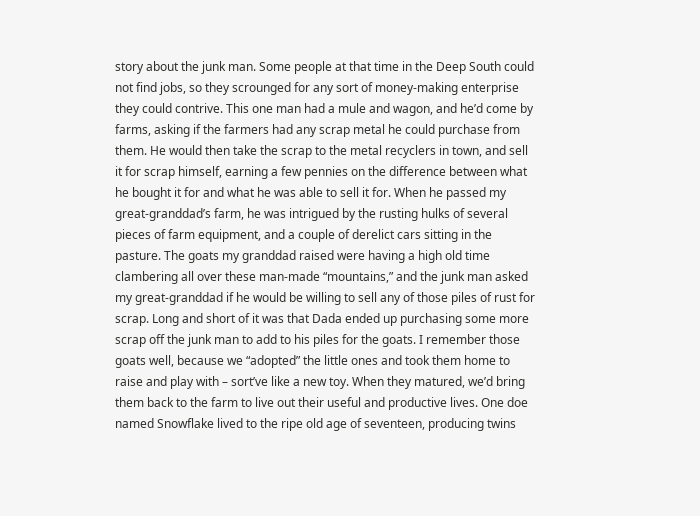story about the junk man. Some people at that time in the Deep South could not find jobs, so they scrounged for any sort of money-making enterprise they could contrive. This one man had a mule and wagon, and he’d come by farms, asking if the farmers had any scrap metal he could purchase from them. He would then take the scrap to the metal recyclers in town, and sell it for scrap himself, earning a few pennies on the difference between what he bought it for and what he was able to sell it for. When he passed my great-granddad’s farm, he was intrigued by the rusting hulks of several pieces of farm equipment, and a couple of derelict cars sitting in the pasture. The goats my granddad raised were having a high old time clambering all over these man-made “mountains,” and the junk man asked my great-granddad if he would be willing to sell any of those piles of rust for scrap. Long and short of it was that Dada ended up purchasing some more scrap off the junk man to add to his piles for the goats. I remember those goats well, because we “adopted” the little ones and took them home to raise and play with – sort’ve like a new toy. When they matured, we’d bring them back to the farm to live out their useful and productive lives. One doe named Snowflake lived to the ripe old age of seventeen, producing twins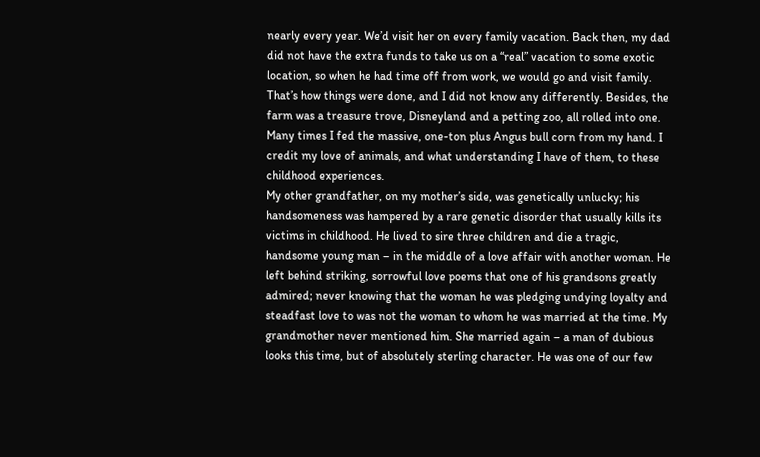nearly every year. We’d visit her on every family vacation. Back then, my dad did not have the extra funds to take us on a “real” vacation to some exotic location, so when he had time off from work, we would go and visit family. That’s how things were done, and I did not know any differently. Besides, the farm was a treasure trove, Disneyland and a petting zoo, all rolled into one. Many times I fed the massive, one-ton plus Angus bull corn from my hand. I credit my love of animals, and what understanding I have of them, to these childhood experiences.
My other grandfather, on my mother’s side, was genetically unlucky; his handsomeness was hampered by a rare genetic disorder that usually kills its victims in childhood. He lived to sire three children and die a tragic, handsome young man – in the middle of a love affair with another woman. He left behind striking, sorrowful love poems that one of his grandsons greatly admired; never knowing that the woman he was pledging undying loyalty and steadfast love to was not the woman to whom he was married at the time. My grandmother never mentioned him. She married again – a man of dubious looks this time, but of absolutely sterling character. He was one of our few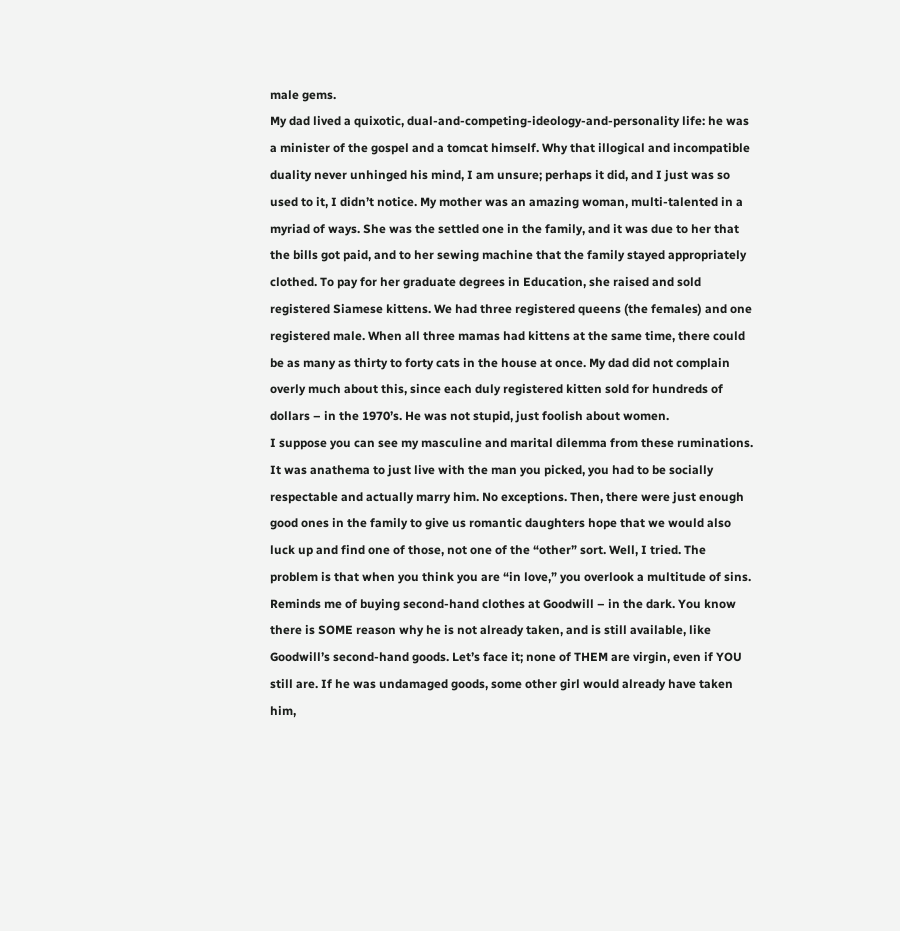male gems.
My dad lived a quixotic, dual-and-competing-ideology-and-personality life: he was a minister of the gospel and a tomcat himself. Why that illogical and incompatible duality never unhinged his mind, I am unsure; perhaps it did, and I just was so used to it, I didn’t notice. My mother was an amazing woman, multi-talented in a myriad of ways. She was the settled one in the family, and it was due to her that the bills got paid, and to her sewing machine that the family stayed appropriately clothed. To pay for her graduate degrees in Education, she raised and sold registered Siamese kittens. We had three registered queens (the females) and one registered male. When all three mamas had kittens at the same time, there could be as many as thirty to forty cats in the house at once. My dad did not complain overly much about this, since each duly registered kitten sold for hundreds of dollars – in the 1970’s. He was not stupid, just foolish about women.
I suppose you can see my masculine and marital dilemma from these ruminations. It was anathema to just live with the man you picked, you had to be socially respectable and actually marry him. No exceptions. Then, there were just enough good ones in the family to give us romantic daughters hope that we would also luck up and find one of those, not one of the “other” sort. Well, I tried. The problem is that when you think you are “in love,” you overlook a multitude of sins. Reminds me of buying second-hand clothes at Goodwill – in the dark. You know there is SOME reason why he is not already taken, and is still available, like Goodwill’s second-hand goods. Let’s face it; none of THEM are virgin, even if YOU still are. If he was undamaged goods, some other girl would already have taken him,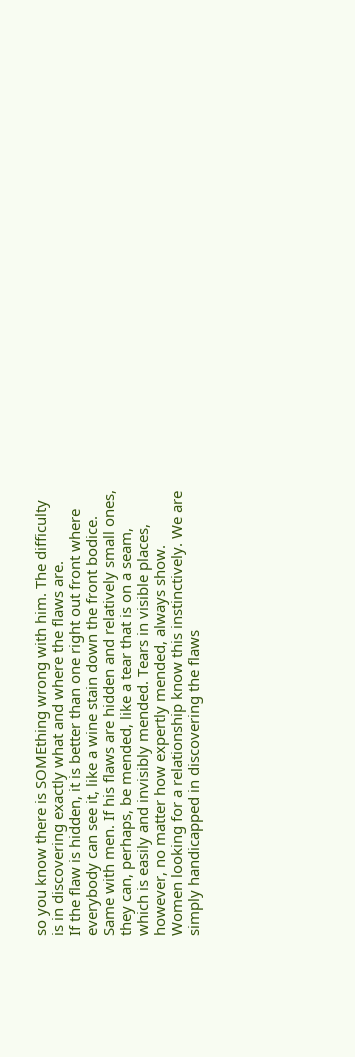so you know there is SOMEthing wrong with him. The difficulty is in discovering exactly what and where the flaws are.
If the flaw is hidden, it is better than one right out front where everybody can see it, like a wine stain down the front bodice. Same with men. If his flaws are hidden and relatively small ones, they can, perhaps, be mended, like a tear that is on a seam, which is easily and invisibly mended. Tears in visible places, however, no matter how expertly mended, always show. Women looking for a relationship know this instinctively. We are simply handicapped in discovering the flaws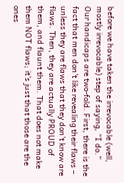before we have taken the irrevocable (well, mostly irrevocable) step of saying, “I do.”
Our handicaps are two-fold. First, there is the fact that men don’t like revealing their flaws – unless they are flaws that they don’t know are flaws. Then, they are actually PROUD of them, and flaunt them. That does not make them NOT flaws; it’s just that those are the ones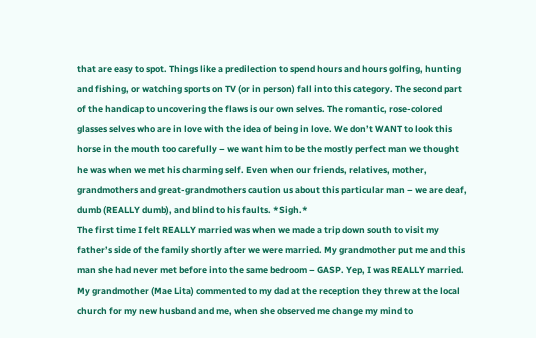that are easy to spot. Things like a predilection to spend hours and hours golfing, hunting and fishing, or watching sports on TV (or in person) fall into this category. The second part of the handicap to uncovering the flaws is our own selves. The romantic, rose-colored glasses selves who are in love with the idea of being in love. We don’t WANT to look this horse in the mouth too carefully – we want him to be the mostly perfect man we thought he was when we met his charming self. Even when our friends, relatives, mother, grandmothers and great-grandmothers caution us about this particular man – we are deaf, dumb (REALLY dumb), and blind to his faults. *Sigh.*
The first time I felt REALLY married was when we made a trip down south to visit my father’s side of the family shortly after we were married. My grandmother put me and this man she had never met before into the same bedroom – GASP. Yep, I was REALLY married. My grandmother (Mae Lita) commented to my dad at the reception they threw at the local church for my new husband and me, when she observed me change my mind to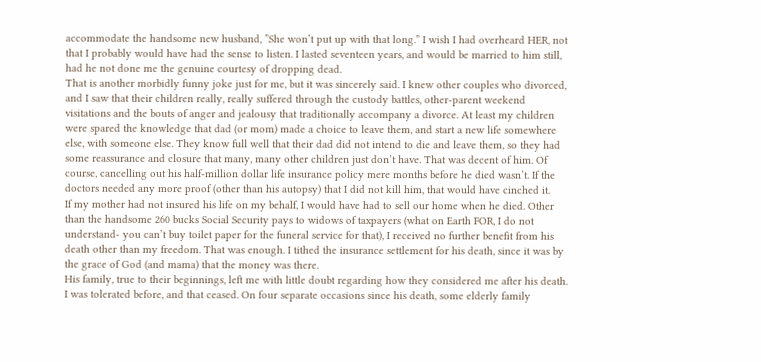accommodate the handsome new husband, ”She won’t put up with that long.” I wish I had overheard HER, not that I probably would have had the sense to listen. I lasted seventeen years, and would be married to him still, had he not done me the genuine courtesy of dropping dead.
That is another morbidly funny joke just for me, but it was sincerely said. I knew other couples who divorced, and I saw that their children really, really suffered through the custody battles, other-parent weekend visitations and the bouts of anger and jealousy that traditionally accompany a divorce. At least my children were spared the knowledge that dad (or mom) made a choice to leave them, and start a new life somewhere else, with someone else. They know full well that their dad did not intend to die and leave them, so they had some reassurance and closure that many, many other children just don’t have. That was decent of him. Of course, cancelling out his half-million dollar life insurance policy mere months before he died wasn’t. If the doctors needed any more proof (other than his autopsy) that I did not kill him, that would have cinched it.
If my mother had not insured his life on my behalf, I would have had to sell our home when he died. Other than the handsome 260 bucks Social Security pays to widows of taxpayers (what on Earth FOR, I do not understand- you can’t buy toilet paper for the funeral service for that), I received no further benefit from his death other than my freedom. That was enough. I tithed the insurance settlement for his death, since it was by the grace of God (and mama) that the money was there.
His family, true to their beginnings, left me with little doubt regarding how they considered me after his death. I was tolerated before, and that ceased. On four separate occasions since his death, some elderly family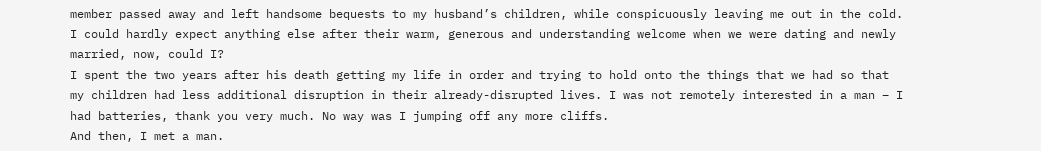member passed away and left handsome bequests to my husband’s children, while conspicuously leaving me out in the cold. I could hardly expect anything else after their warm, generous and understanding welcome when we were dating and newly married, now, could I?
I spent the two years after his death getting my life in order and trying to hold onto the things that we had so that my children had less additional disruption in their already-disrupted lives. I was not remotely interested in a man – I had batteries, thank you very much. No way was I jumping off any more cliffs.
And then, I met a man.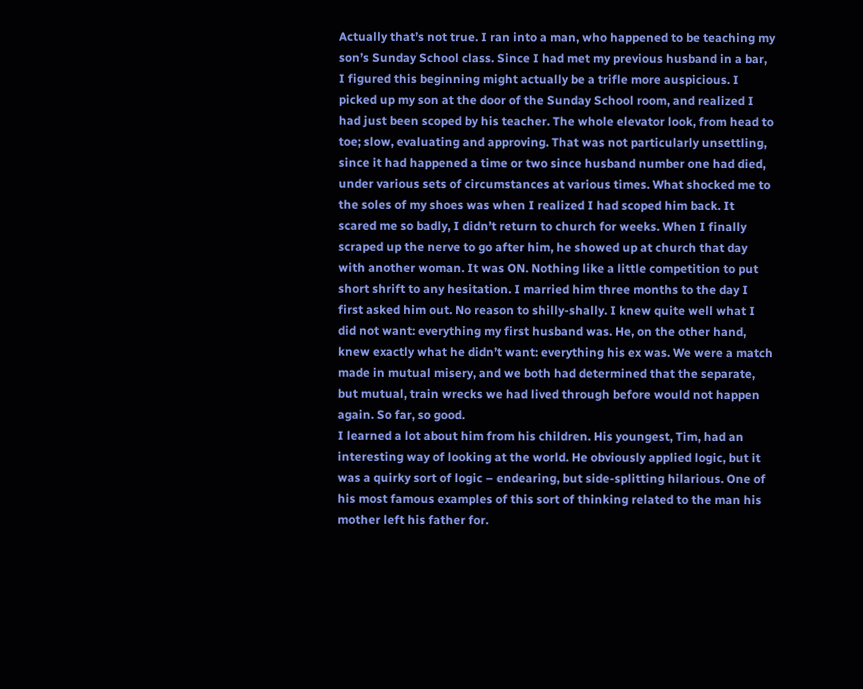Actually that’s not true. I ran into a man, who happened to be teaching my son’s Sunday School class. Since I had met my previous husband in a bar, I figured this beginning might actually be a trifle more auspicious. I picked up my son at the door of the Sunday School room, and realized I had just been scoped by his teacher. The whole elevator look, from head to toe; slow, evaluating and approving. That was not particularly unsettling, since it had happened a time or two since husband number one had died, under various sets of circumstances at various times. What shocked me to the soles of my shoes was when I realized I had scoped him back. It scared me so badly, I didn’t return to church for weeks. When I finally scraped up the nerve to go after him, he showed up at church that day with another woman. It was ON. Nothing like a little competition to put short shrift to any hesitation. I married him three months to the day I first asked him out. No reason to shilly-shally. I knew quite well what I did not want: everything my first husband was. He, on the other hand, knew exactly what he didn’t want: everything his ex was. We were a match made in mutual misery, and we both had determined that the separate, but mutual, train wrecks we had lived through before would not happen again. So far, so good.
I learned a lot about him from his children. His youngest, Tim, had an interesting way of looking at the world. He obviously applied logic, but it was a quirky sort of logic – endearing, but side-splitting hilarious. One of his most famous examples of this sort of thinking related to the man his mother left his father for.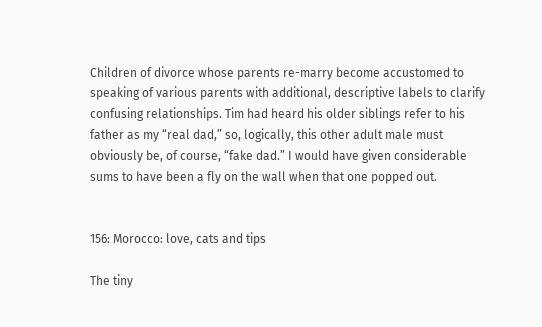Children of divorce whose parents re-marry become accustomed to speaking of various parents with additional, descriptive labels to clarify confusing relationships. Tim had heard his older siblings refer to his father as my “real dad,” so, logically, this other adult male must obviously be, of course, “fake dad.” I would have given considerable sums to have been a fly on the wall when that one popped out.


156: Morocco: love, cats and tips

The tiny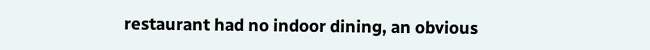restaurant had no indoor dining, an obvious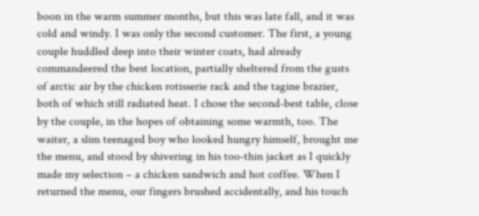boon in the warm summer months, but this was late fall, and it was cold and windy. I was only the second customer. The first, a young couple huddled deep into their winter coats, had already commandeered the best location, partially sheltered from the gusts of arctic air by the chicken rotisserie rack and the tagine brazier, both of which still radiated heat. I chose the second-best table, close by the couple, in the hopes of obtaining some warmth, too. The waiter, a slim teenaged boy who looked hungry himself, brought me the menu, and stood by shivering in his too-thin jacket as I quickly made my selection – a chicken sandwich and hot coffee. When I returned the menu, our fingers brushed accidentally, and his touch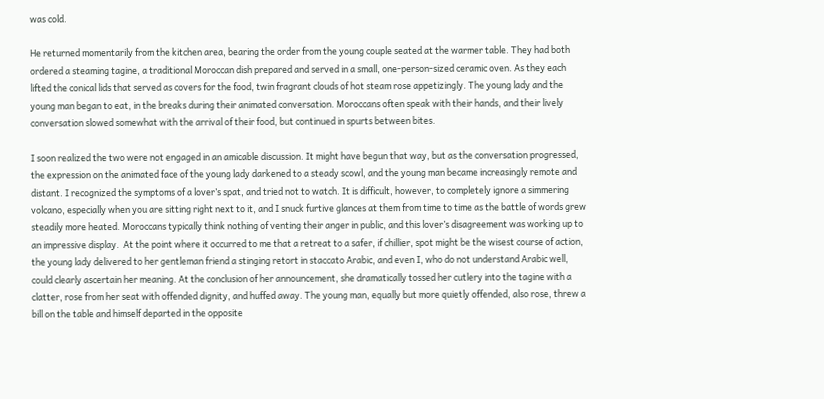was cold.

He returned momentarily from the kitchen area, bearing the order from the young couple seated at the warmer table. They had both ordered a steaming tagine, a traditional Moroccan dish prepared and served in a small, one-person-sized ceramic oven. As they each lifted the conical lids that served as covers for the food, twin fragrant clouds of hot steam rose appetizingly. The young lady and the young man began to eat, in the breaks during their animated conversation. Moroccans often speak with their hands, and their lively conversation slowed somewhat with the arrival of their food, but continued in spurts between bites.

I soon realized the two were not engaged in an amicable discussion. It might have begun that way, but as the conversation progressed, the expression on the animated face of the young lady darkened to a steady scowl, and the young man became increasingly remote and distant. I recognized the symptoms of a lover’s spat, and tried not to watch. It is difficult, however, to completely ignore a simmering volcano, especially when you are sitting right next to it, and I snuck furtive glances at them from time to time as the battle of words grew steadily more heated. Moroccans typically think nothing of venting their anger in public, and this lover’s disagreement was working up to an impressive display.  At the point where it occurred to me that a retreat to a safer, if chillier, spot might be the wisest course of action, the young lady delivered to her gentleman friend a stinging retort in staccato Arabic, and even I, who do not understand Arabic well, could clearly ascertain her meaning. At the conclusion of her announcement, she dramatically tossed her cutlery into the tagine with a clatter, rose from her seat with offended dignity, and huffed away. The young man, equally but more quietly offended, also rose, threw a bill on the table and himself departed in the opposite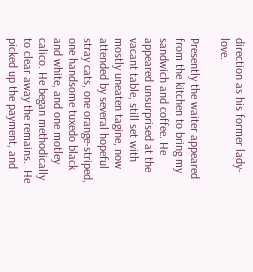direction as his former lady-love.

Presently the waiter appeared from the kitchen to bring my sandwich and coffee. He appeared unsurprised at the vacant table, still set with mostly uneaten tagine, now attended by several hopeful stray cats, one orange-striped, one handsome tuxedo black and white, and one motley calico. He began methodically to clear away the remains.  He picked up the payment, and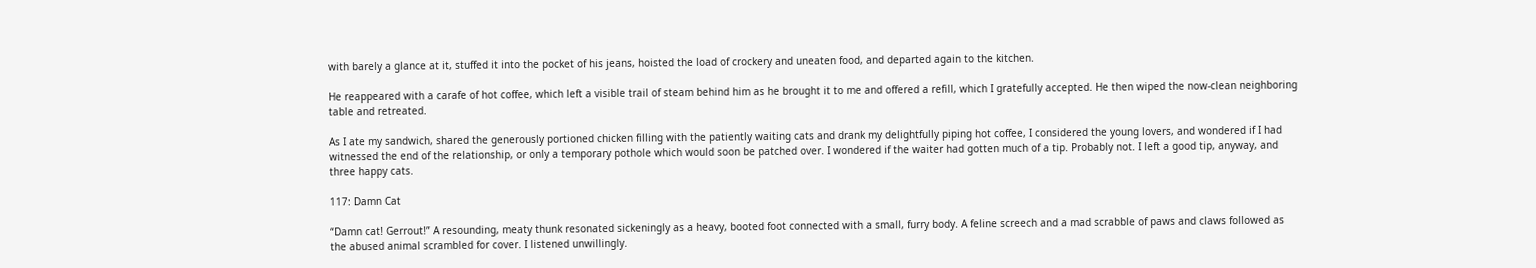with barely a glance at it, stuffed it into the pocket of his jeans, hoisted the load of crockery and uneaten food, and departed again to the kitchen.

He reappeared with a carafe of hot coffee, which left a visible trail of steam behind him as he brought it to me and offered a refill, which I gratefully accepted. He then wiped the now-clean neighboring table and retreated.

As I ate my sandwich, shared the generously portioned chicken filling with the patiently waiting cats and drank my delightfully piping hot coffee, I considered the young lovers, and wondered if I had witnessed the end of the relationship, or only a temporary pothole which would soon be patched over. I wondered if the waiter had gotten much of a tip. Probably not. I left a good tip, anyway, and three happy cats.

117: Damn Cat

“Damn cat! Gerrout!” A resounding, meaty thunk resonated sickeningly as a heavy, booted foot connected with a small, furry body. A feline screech and a mad scrabble of paws and claws followed as the abused animal scrambled for cover. I listened unwillingly.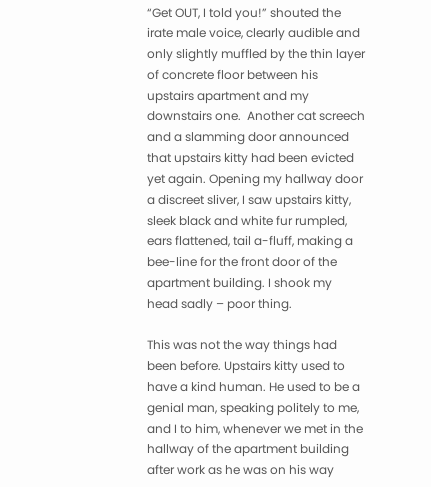“Get OUT, I told you!” shouted the irate male voice, clearly audible and only slightly muffled by the thin layer of concrete floor between his upstairs apartment and my downstairs one.  Another cat screech and a slamming door announced that upstairs kitty had been evicted yet again. Opening my hallway door a discreet sliver, I saw upstairs kitty, sleek black and white fur rumpled, ears flattened, tail a-fluff, making a bee-line for the front door of the apartment building. I shook my head sadly – poor thing.

This was not the way things had been before. Upstairs kitty used to have a kind human. He used to be a genial man, speaking politely to me, and I to him, whenever we met in the hallway of the apartment building after work as he was on his way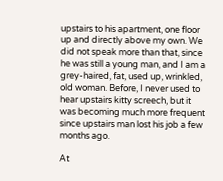upstairs to his apartment, one floor up and directly above my own. We did not speak more than that, since he was still a young man, and I am a grey-haired, fat, used up, wrinkled, old woman. Before, I never used to hear upstairs kitty screech, but it was becoming much more frequent since upstairs man lost his job a few months ago.

At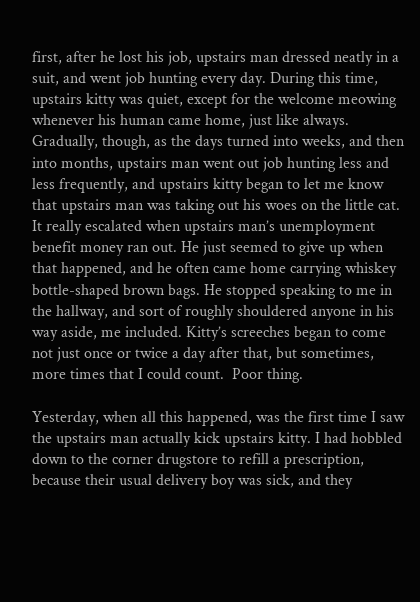first, after he lost his job, upstairs man dressed neatly in a suit, and went job hunting every day. During this time, upstairs kitty was quiet, except for the welcome meowing whenever his human came home, just like always. Gradually, though, as the days turned into weeks, and then into months, upstairs man went out job hunting less and less frequently, and upstairs kitty began to let me know that upstairs man was taking out his woes on the little cat. It really escalated when upstairs man’s unemployment benefit money ran out. He just seemed to give up when that happened, and he often came home carrying whiskey bottle-shaped brown bags. He stopped speaking to me in the hallway, and sort of roughly shouldered anyone in his way aside, me included. Kitty’s screeches began to come not just once or twice a day after that, but sometimes, more times that I could count.  Poor thing.

Yesterday, when all this happened, was the first time I saw the upstairs man actually kick upstairs kitty. I had hobbled down to the corner drugstore to refill a prescription, because their usual delivery boy was sick, and they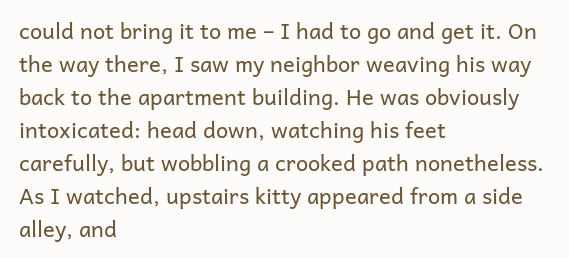could not bring it to me – I had to go and get it. On the way there, I saw my neighbor weaving his way back to the apartment building. He was obviously intoxicated: head down, watching his feet carefully, but wobbling a crooked path nonetheless. As I watched, upstairs kitty appeared from a side alley, and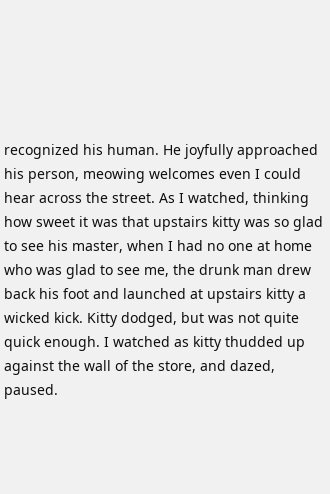recognized his human. He joyfully approached his person, meowing welcomes even I could hear across the street. As I watched, thinking how sweet it was that upstairs kitty was so glad to see his master, when I had no one at home who was glad to see me, the drunk man drew back his foot and launched at upstairs kitty a wicked kick. Kitty dodged, but was not quite quick enough. I watched as kitty thudded up against the wall of the store, and dazed, paused.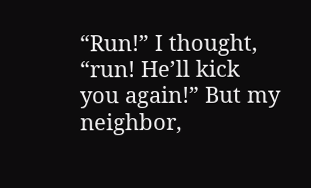“Run!” I thought, “run! He’ll kick you again!” But my neighbor,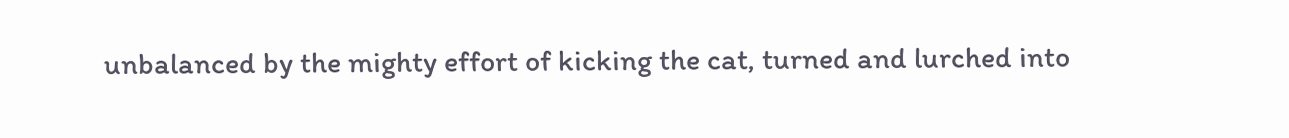unbalanced by the mighty effort of kicking the cat, turned and lurched into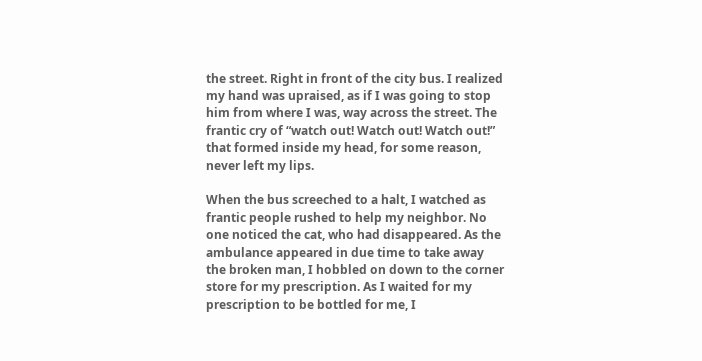the street. Right in front of the city bus. I realized my hand was upraised, as if I was going to stop him from where I was, way across the street. The frantic cry of “watch out! Watch out! Watch out!” that formed inside my head, for some reason, never left my lips.

When the bus screeched to a halt, I watched as frantic people rushed to help my neighbor. No one noticed the cat, who had disappeared. As the ambulance appeared in due time to take away the broken man, I hobbled on down to the corner store for my prescription. As I waited for my prescription to be bottled for me, I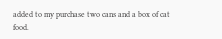added to my purchase two cans and a box of cat food.